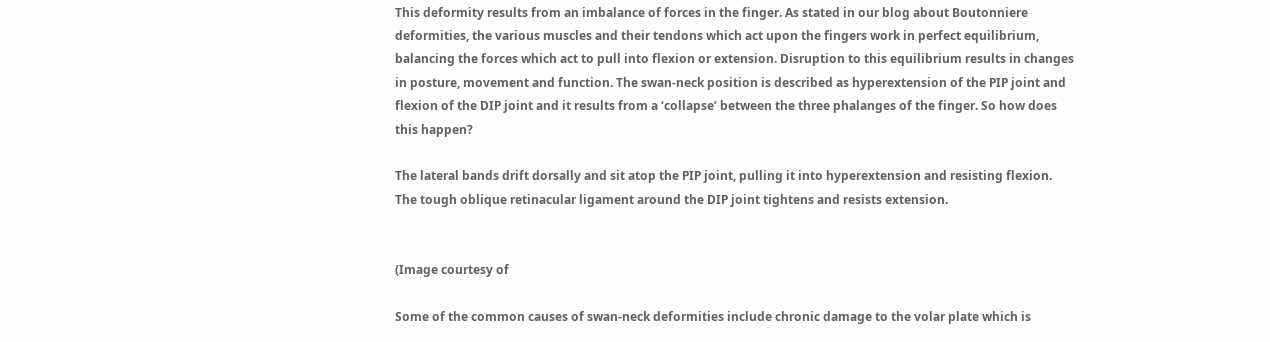This deformity results from an imbalance of forces in the finger. As stated in our blog about Boutonniere deformities, the various muscles and their tendons which act upon the fingers work in perfect equilibrium, balancing the forces which act to pull into flexion or extension. Disruption to this equilibrium results in changes in posture, movement and function. The swan-neck position is described as hyperextension of the PIP joint and flexion of the DIP joint and it results from a ‘collapse’ between the three phalanges of the finger. So how does this happen?

The lateral bands drift dorsally and sit atop the PIP joint, pulling it into hyperextension and resisting flexion. The tough oblique retinacular ligament around the DIP joint tightens and resists extension.


(Image courtesy of

Some of the common causes of swan-neck deformities include chronic damage to the volar plate which is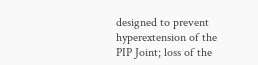designed to prevent hyperextension of the PIP Joint; loss of the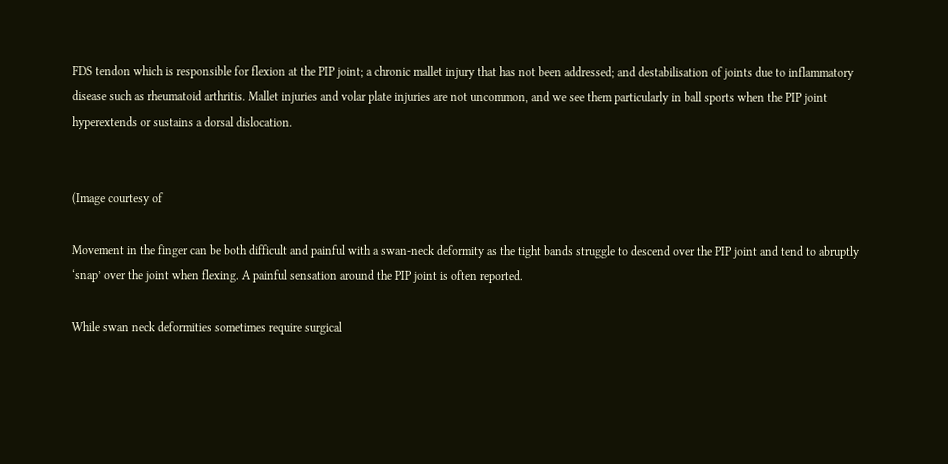FDS tendon which is responsible for flexion at the PIP joint; a chronic mallet injury that has not been addressed; and destabilisation of joints due to inflammatory disease such as rheumatoid arthritis. Mallet injuries and volar plate injuries are not uncommon, and we see them particularly in ball sports when the PIP joint hyperextends or sustains a dorsal dislocation.


(Image courtesy of

Movement in the finger can be both difficult and painful with a swan-neck deformity as the tight bands struggle to descend over the PIP joint and tend to abruptly ‘snap’ over the joint when flexing. A painful sensation around the PIP joint is often reported.

While swan neck deformities sometimes require surgical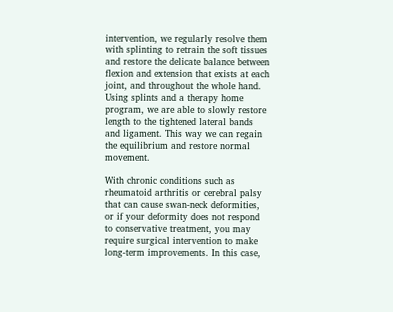intervention, we regularly resolve them with splinting to retrain the soft tissues and restore the delicate balance between flexion and extension that exists at each joint, and throughout the whole hand. Using splints and a therapy home program, we are able to slowly restore length to the tightened lateral bands and ligament. This way we can regain the equilibrium and restore normal movement.

With chronic conditions such as rheumatoid arthritis or cerebral palsy that can cause swan-neck deformities, or if your deformity does not respond to conservative treatment, you may require surgical intervention to make long-term improvements. In this case,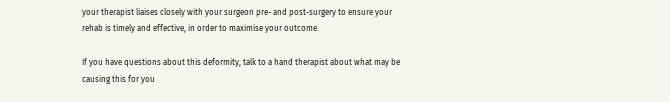your therapist liaises closely with your surgeon pre- and post-surgery to ensure your rehab is timely and effective, in order to maximise your outcome.

If you have questions about this deformity, talk to a hand therapist about what may be causing this for you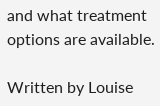and what treatment options are available.

Written by Louise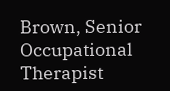Brown, Senior Occupational Therapist